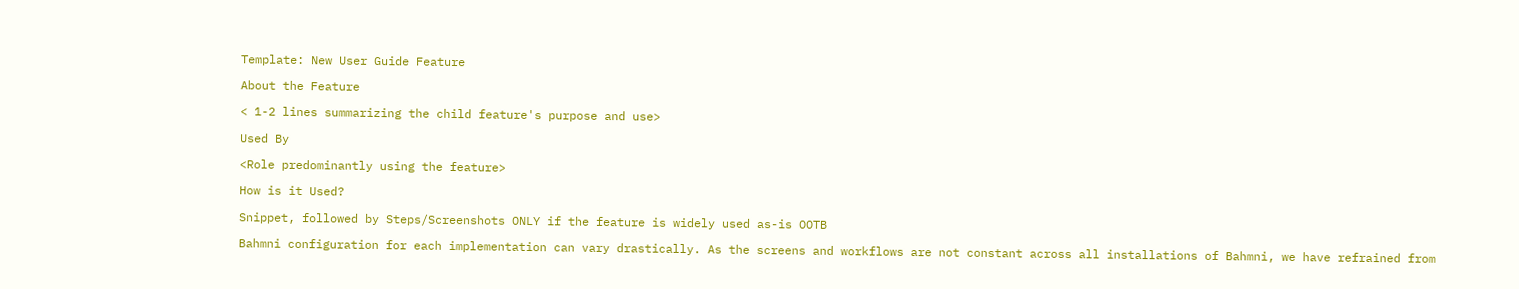Template: New User Guide Feature

About the Feature

< 1-2 lines summarizing the child feature's purpose and use>

Used By

<Role predominantly using the feature>

How is it Used?

Snippet, followed by Steps/Screenshots ONLY if the feature is widely used as-is OOTB

Bahmni configuration for each implementation can vary drastically. As the screens and workflows are not constant across all installations of Bahmni, we have refrained from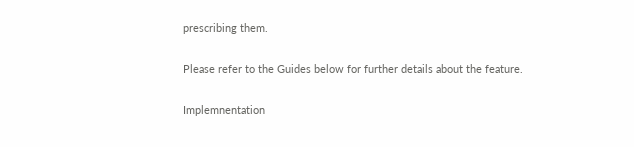prescribing them.

Please refer to the Guides below for further details about the feature.

Implemnentation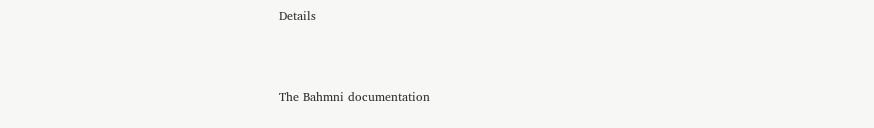Details



The Bahmni documentation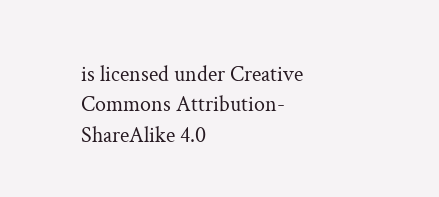is licensed under Creative Commons Attribution-ShareAlike 4.0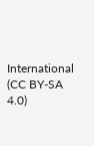International (CC BY-SA 4.0)